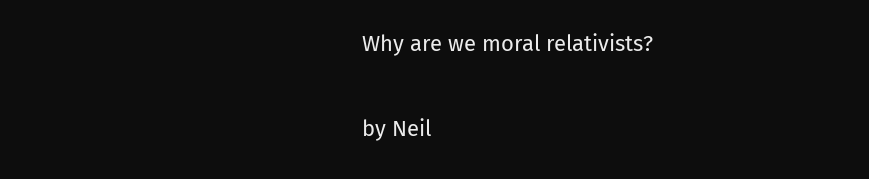Why are we moral relativists?

by Neil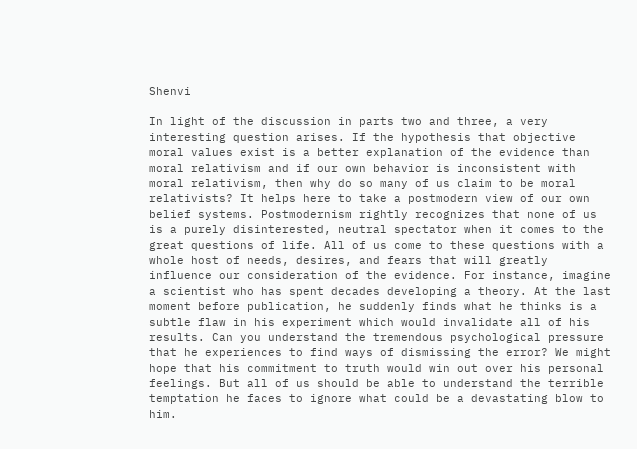Shenvi

In light of the discussion in parts two and three, a very interesting question arises. If the hypothesis that objective moral values exist is a better explanation of the evidence than moral relativism and if our own behavior is inconsistent with moral relativism, then why do so many of us claim to be moral relativists? It helps here to take a postmodern view of our own belief systems. Postmodernism rightly recognizes that none of us is a purely disinterested, neutral spectator when it comes to the great questions of life. All of us come to these questions with a whole host of needs, desires, and fears that will greatly influence our consideration of the evidence. For instance, imagine a scientist who has spent decades developing a theory. At the last moment before publication, he suddenly finds what he thinks is a subtle flaw in his experiment which would invalidate all of his results. Can you understand the tremendous psychological pressure that he experiences to find ways of dismissing the error? We might hope that his commitment to truth would win out over his personal feelings. But all of us should be able to understand the terrible temptation he faces to ignore what could be a devastating blow to him.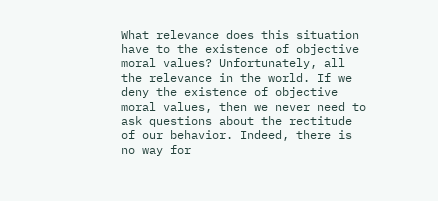What relevance does this situation have to the existence of objective moral values? Unfortunately, all the relevance in the world. If we deny the existence of objective moral values, then we never need to ask questions about the rectitude of our behavior. Indeed, there is no way for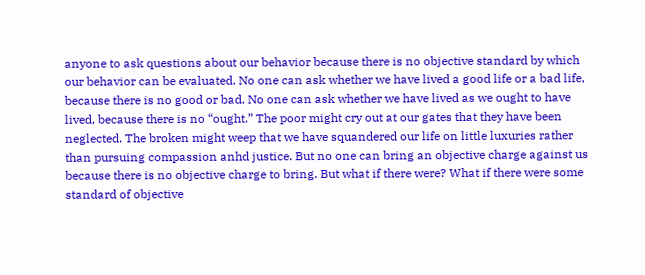anyone to ask questions about our behavior because there is no objective standard by which our behavior can be evaluated. No one can ask whether we have lived a good life or a bad life, because there is no good or bad. No one can ask whether we have lived as we ought to have lived, because there is no “ought.” The poor might cry out at our gates that they have been neglected. The broken might weep that we have squandered our life on little luxuries rather than pursuing compassion anhd justice. But no one can bring an objective charge against us because there is no objective charge to bring. But what if there were? What if there were some standard of objective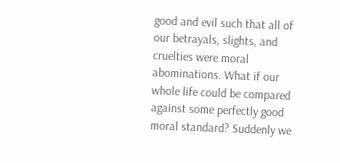good and evil such that all of our betrayals, slights, and cruelties were moral abominations. What if our whole life could be compared against some perfectly good moral standard? Suddenly we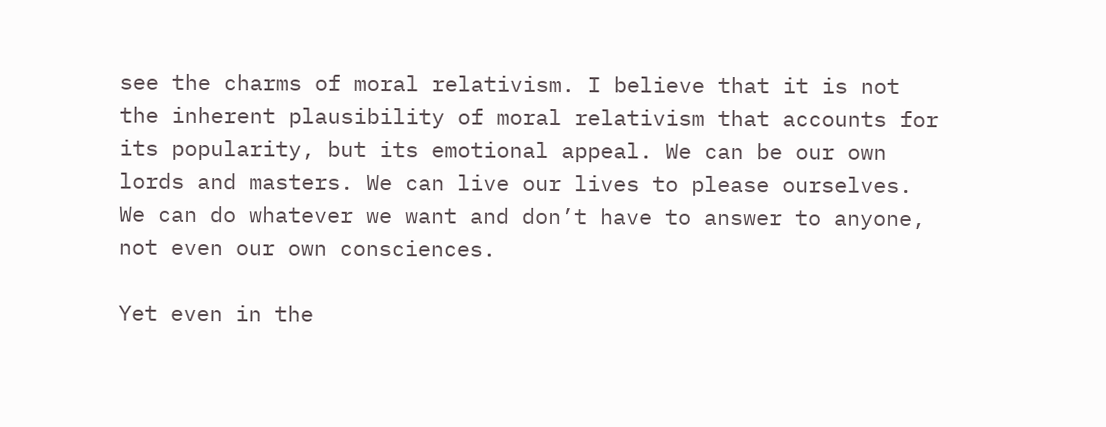see the charms of moral relativism. I believe that it is not the inherent plausibility of moral relativism that accounts for its popularity, but its emotional appeal. We can be our own lords and masters. We can live our lives to please ourselves. We can do whatever we want and don’t have to answer to anyone, not even our own consciences.

Yet even in the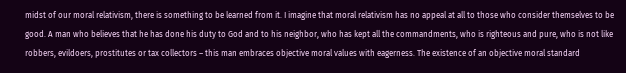midst of our moral relativism, there is something to be learned from it. I imagine that moral relativism has no appeal at all to those who consider themselves to be good. A man who believes that he has done his duty to God and to his neighbor, who has kept all the commandments, who is righteous and pure, who is not like robbers, evildoers, prostitutes or tax collectors – this man embraces objective moral values with eagerness. The existence of an objective moral standard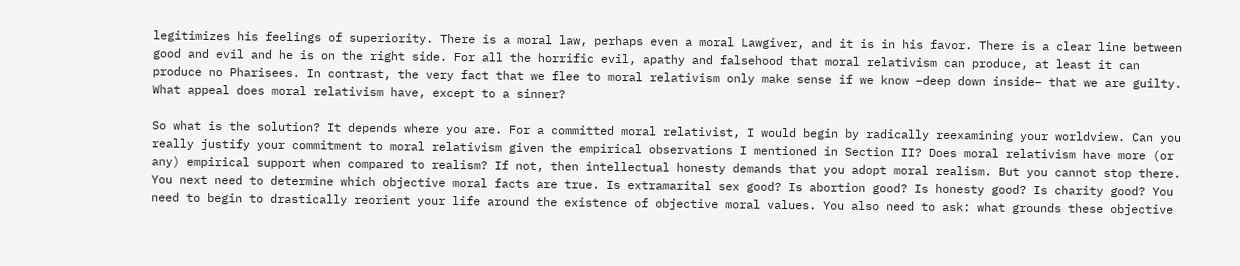legitimizes his feelings of superiority. There is a moral law, perhaps even a moral Lawgiver, and it is in his favor. There is a clear line between good and evil and he is on the right side. For all the horrific evil, apathy and falsehood that moral relativism can produce, at least it can produce no Pharisees. In contrast, the very fact that we flee to moral relativism only make sense if we know –deep down inside– that we are guilty. What appeal does moral relativism have, except to a sinner?

So what is the solution? It depends where you are. For a committed moral relativist, I would begin by radically reexamining your worldview. Can you really justify your commitment to moral relativism given the empirical observations I mentioned in Section II? Does moral relativism have more (or any) empirical support when compared to realism? If not, then intellectual honesty demands that you adopt moral realism. But you cannot stop there. You next need to determine which objective moral facts are true. Is extramarital sex good? Is abortion good? Is honesty good? Is charity good? You need to begin to drastically reorient your life around the existence of objective moral values. You also need to ask: what grounds these objective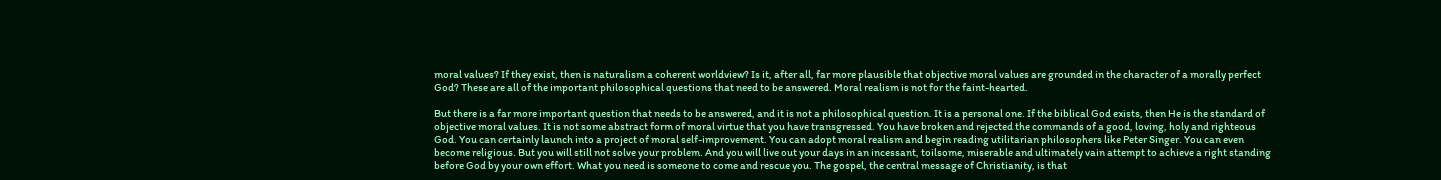moral values? If they exist, then is naturalism a coherent worldview? Is it, after all, far more plausible that objective moral values are grounded in the character of a morally perfect God? These are all of the important philosophical questions that need to be answered. Moral realism is not for the faint-hearted.

But there is a far more important question that needs to be answered, and it is not a philosophical question. It is a personal one. If the biblical God exists, then He is the standard of objective moral values. It is not some abstract form of moral virtue that you have transgressed. You have broken and rejected the commands of a good, loving, holy and righteous God. You can certainly launch into a project of moral self-improvement. You can adopt moral realism and begin reading utilitarian philosophers like Peter Singer. You can even become religious. But you will still not solve your problem. And you will live out your days in an incessant, toilsome, miserable and ultimately vain attempt to achieve a right standing before God by your own effort. What you need is someone to come and rescue you. The gospel, the central message of Christianity, is that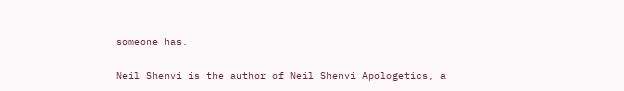someone has.

Neil Shenvi is the author of Neil Shenvi Apologetics, a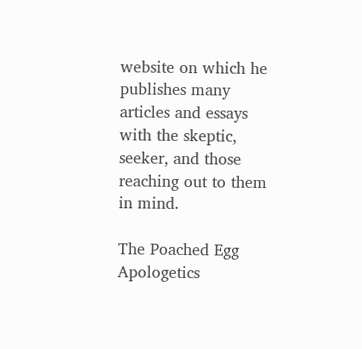website on which he publishes many articles and essays with the skeptic, seeker, and those reaching out to them in mind.

The Poached Egg Apologetics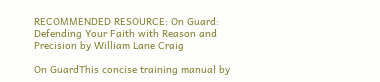RECOMMENDED RESOURCE: On Guard: Defending Your Faith with Reason and Precision by William Lane Craig

On GuardThis concise training manual by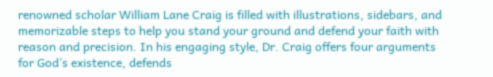renowned scholar William Lane Craig is filled with illustrations, sidebars, and memorizable steps to help you stand your ground and defend your faith with reason and precision. In his engaging style, Dr. Craig offers four arguments for God’s existence, defends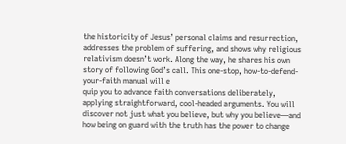the historicity of Jesus’ personal claims and resurrection, addresses the problem of suffering, and shows why religious relativism doesn’t work. Along the way, he shares his own story of following God’s call. This one-stop, how-to-defend-your-faith manual will e
quip you to advance faith conversations deliberately, applying straightforward, cool-headed arguments. You will discover not just what you believe, but why you believe—and how being on guard with the truth has the power to change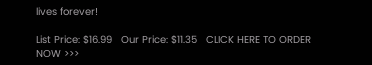lives forever!

List Price: $16.99   Our Price: $11.35   CLICK HERE TO ORDER NOW >>>